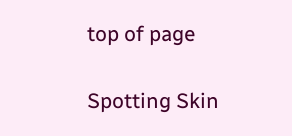top of page

Spotting Skin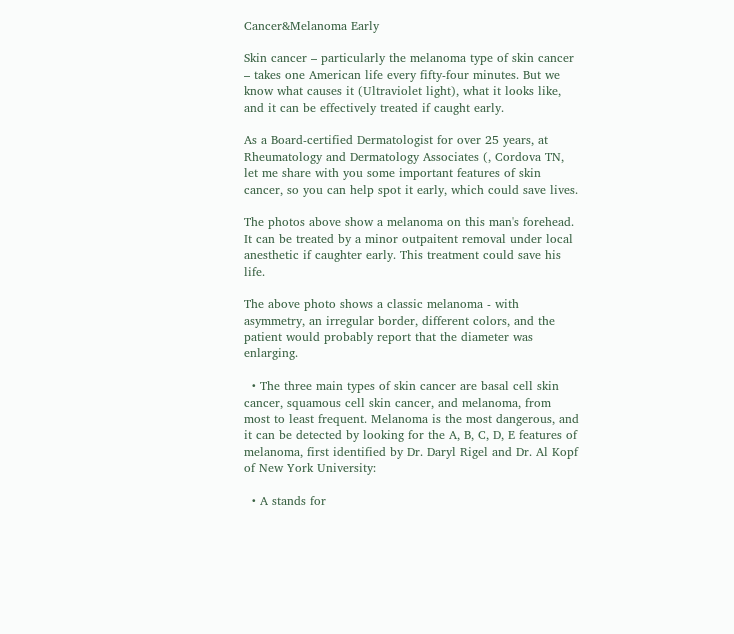Cancer&Melanoma Early

Skin cancer – particularly the melanoma type of skin cancer – takes one American life every fifty-four minutes. But we know what causes it (Ultraviolet light), what it looks like, and it can be effectively treated if caught early.

As a Board-certified Dermatologist for over 25 years, at Rheumatology and Dermatology Associates (, Cordova TN, let me share with you some important features of skin cancer, so you can help spot it early, which could save lives.

The photos above show a melanoma on this man's forehead. It can be treated by a minor outpaitent removal under local anesthetic if caughter early. This treatment could save his life.

The above photo shows a classic melanoma - with asymmetry, an irregular border, different colors, and the patient would probably report that the diameter was enlarging.

  • The three main types of skin cancer are basal cell skin cancer, squamous cell skin cancer, and melanoma, from most to least frequent. Melanoma is the most dangerous, and it can be detected by looking for the A, B, C, D, E features of melanoma, first identified by Dr. Daryl Rigel and Dr. Al Kopf of New York University:

  • A stands for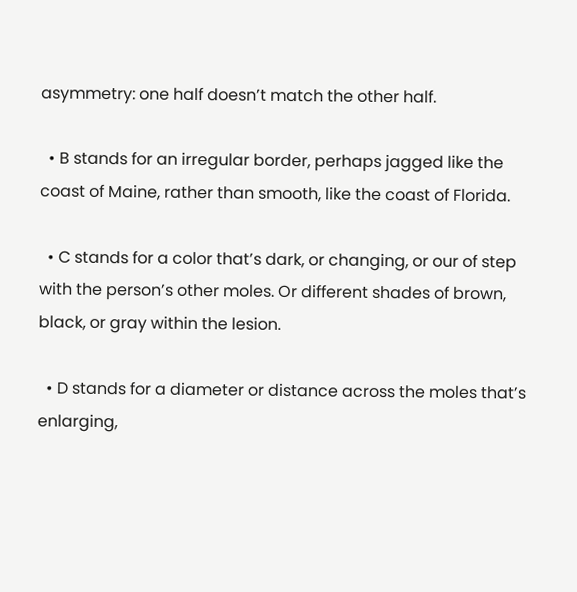asymmetry: one half doesn’t match the other half.

  • B stands for an irregular border, perhaps jagged like the coast of Maine, rather than smooth, like the coast of Florida.

  • C stands for a color that’s dark, or changing, or our of step with the person’s other moles. Or different shades of brown, black, or gray within the lesion.

  • D stands for a diameter or distance across the moles that’s enlarging,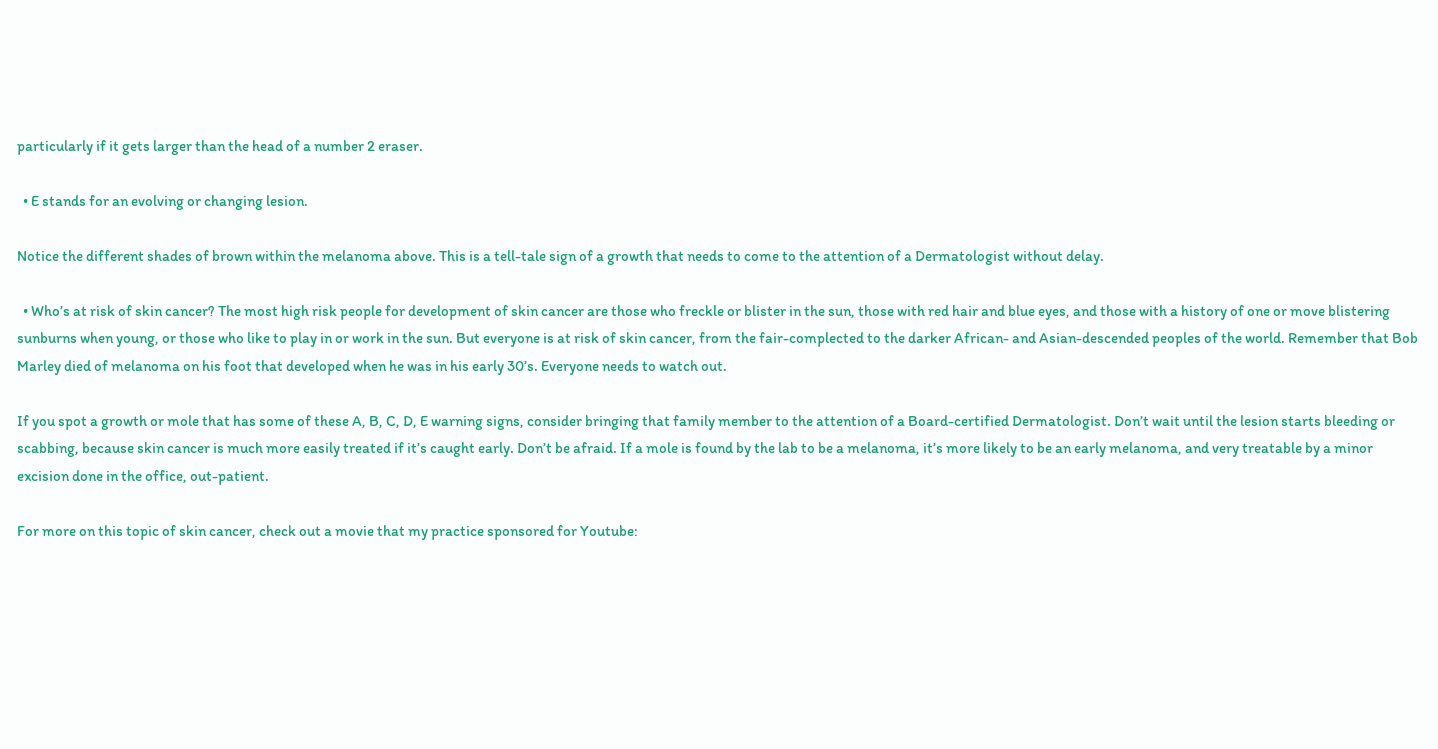particularly if it gets larger than the head of a number 2 eraser.

  • E stands for an evolving or changing lesion.

Notice the different shades of brown within the melanoma above. This is a tell-tale sign of a growth that needs to come to the attention of a Dermatologist without delay.

  • Who’s at risk of skin cancer? The most high risk people for development of skin cancer are those who freckle or blister in the sun, those with red hair and blue eyes, and those with a history of one or move blistering sunburns when young, or those who like to play in or work in the sun. But everyone is at risk of skin cancer, from the fair-complected to the darker African- and Asian-descended peoples of the world. Remember that Bob Marley died of melanoma on his foot that developed when he was in his early 30’s. Everyone needs to watch out.

If you spot a growth or mole that has some of these A, B, C, D, E warning signs, consider bringing that family member to the attention of a Board-certified Dermatologist. Don’t wait until the lesion starts bleeding or scabbing, because skin cancer is much more easily treated if it’s caught early. Don’t be afraid. If a mole is found by the lab to be a melanoma, it’s more likely to be an early melanoma, and very treatable by a minor excision done in the office, out-patient.

For more on this topic of skin cancer, check out a movie that my practice sponsored for Youtube: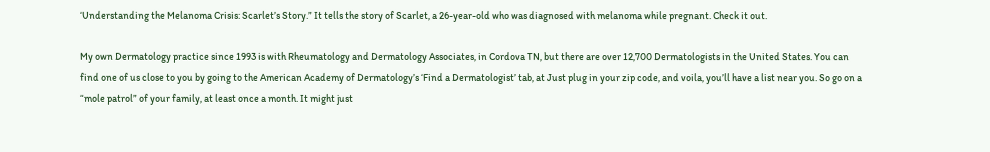‘Understanding the Melanoma Crisis: Scarlet’s Story.” It tells the story of Scarlet, a 26-year-old who was diagnosed with melanoma while pregnant. Check it out.

My own Dermatology practice since 1993 is with Rheumatology and Dermatology Associates, in Cordova TN, but there are over 12,700 Dermatologists in the United States. You can find one of us close to you by going to the American Academy of Dermatology’s ‘Find a Dermatologist’ tab, at Just plug in your zip code, and voila, you’ll have a list near you. So go on a “mole patrol” of your family, at least once a month. It might just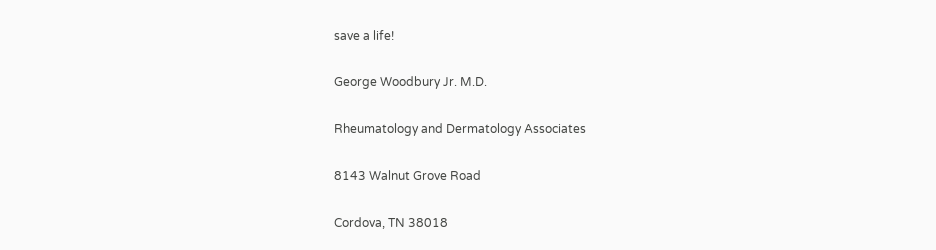save a life!

George Woodbury Jr. M.D.

Rheumatology and Dermatology Associates

8143 Walnut Grove Road

Cordova, TN 38018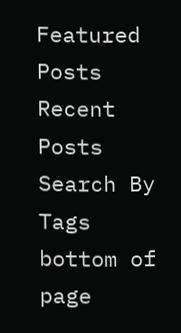Featured Posts
Recent Posts
Search By Tags
bottom of page